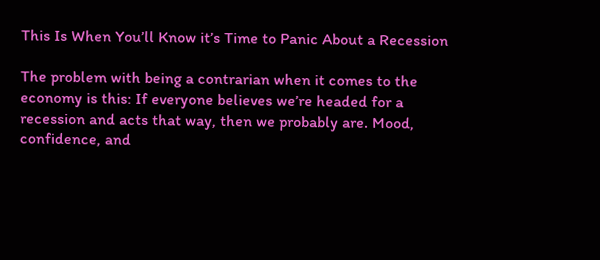This Is When You’ll Know it’s Time to Panic About a Recession

The problem with being a contrarian when it comes to the economy is this: If everyone believes we’re headed for a recession and acts that way, then we probably are. Mood, confidence, and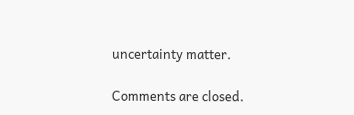uncertainty matter.

Comments are closed.